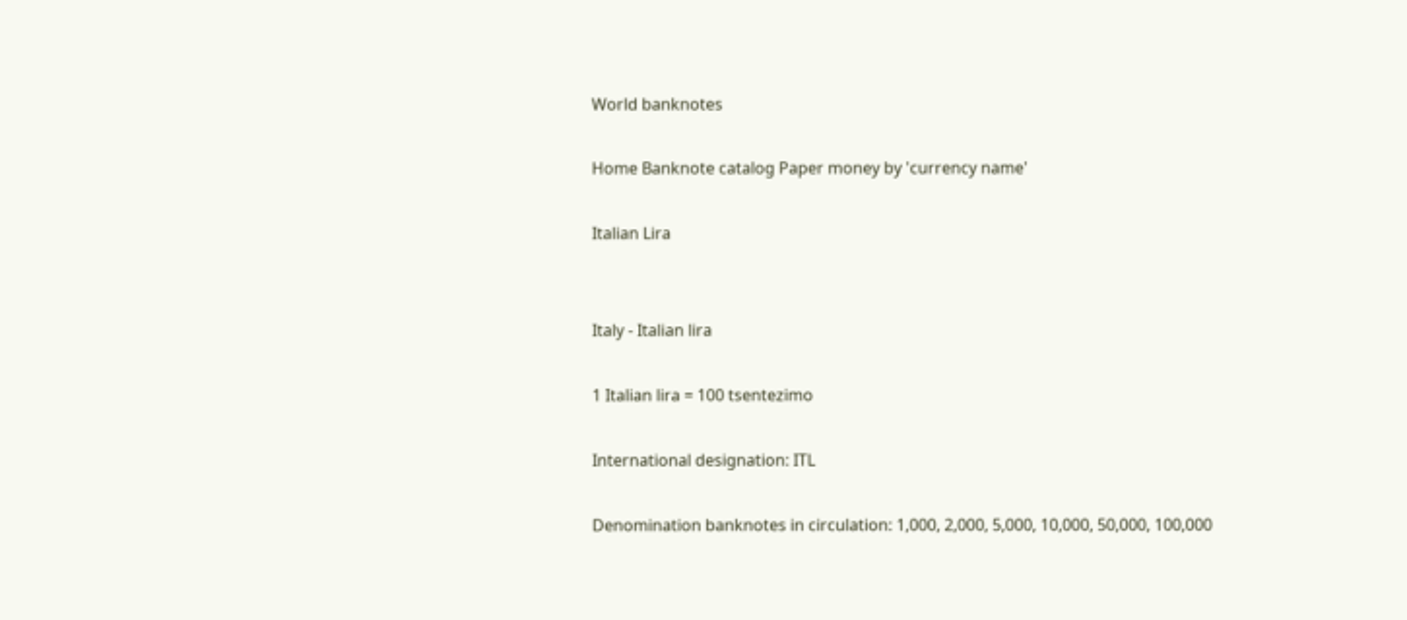World banknotes

Home Banknote catalog Paper money by 'currency name'

Italian Lira


Italy - Italian lira

1 Italian lira = 100 tsentezimo

International designation: ITL

Denomination banknotes in circulation: 1,000, 2,000, 5,000, 10,000, 50,000, 100,000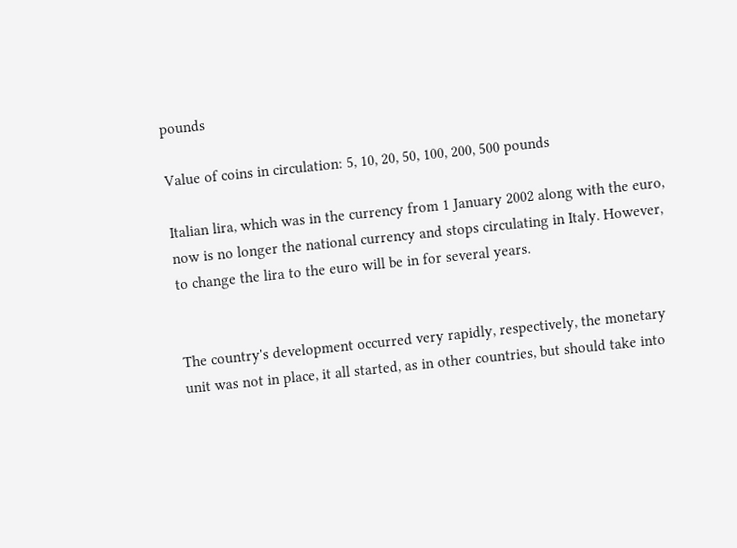pounds

Value of coins in circulation: 5, 10, 20, 50, 100, 200, 500 pounds

Italian lira, which was in the currency from 1 January 2002 along with the euro, now is no longer the national currency and stops circulating in Italy. However, to change the lira to the euro will be in for several years.


The country's development occurred very rapidly, respectively, the monetary unit was not in place, it all started, as in other countries, but should take into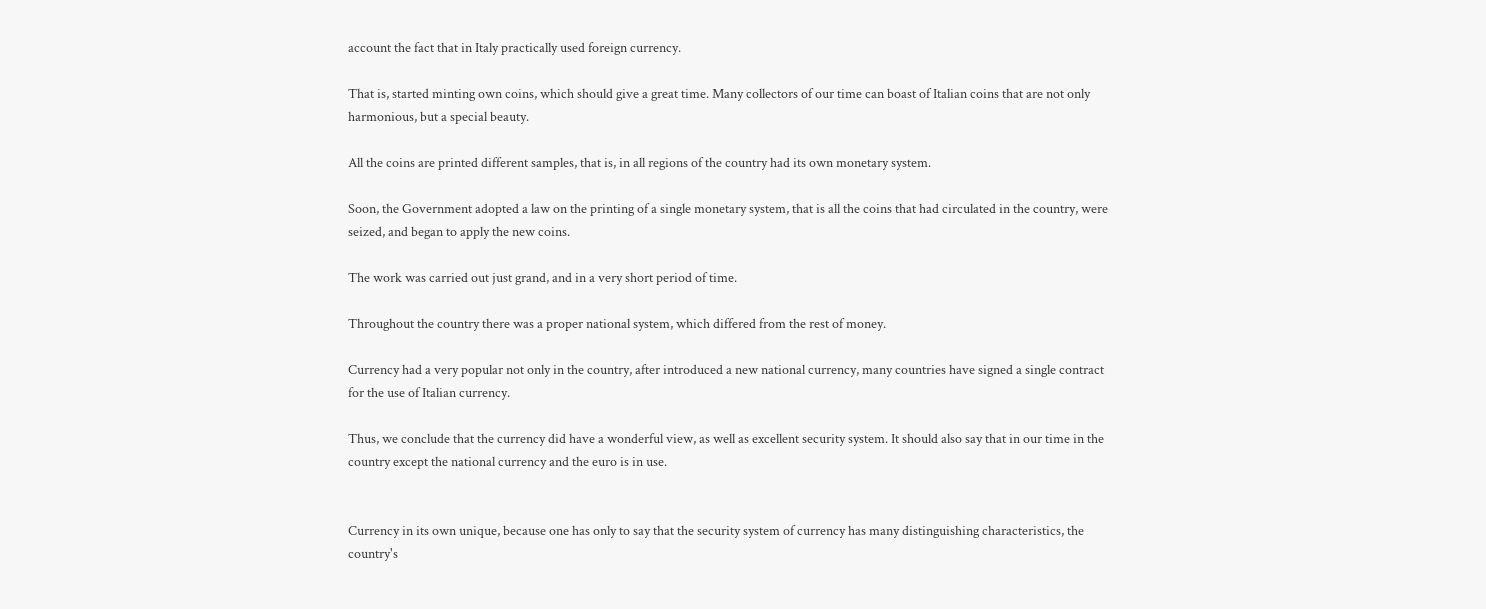account the fact that in Italy practically used foreign currency.

That is, started minting own coins, which should give a great time. Many collectors of our time can boast of Italian coins that are not only harmonious, but a special beauty.

All the coins are printed different samples, that is, in all regions of the country had its own monetary system.

Soon, the Government adopted a law on the printing of a single monetary system, that is all the coins that had circulated in the country, were seized, and began to apply the new coins.

The work was carried out just grand, and in a very short period of time.

Throughout the country there was a proper national system, which differed from the rest of money.

Currency had a very popular not only in the country, after introduced a new national currency, many countries have signed a single contract for the use of Italian currency.

Thus, we conclude that the currency did have a wonderful view, as well as excellent security system. It should also say that in our time in the country except the national currency and the euro is in use.


Currency in its own unique, because one has only to say that the security system of currency has many distinguishing characteristics, the country's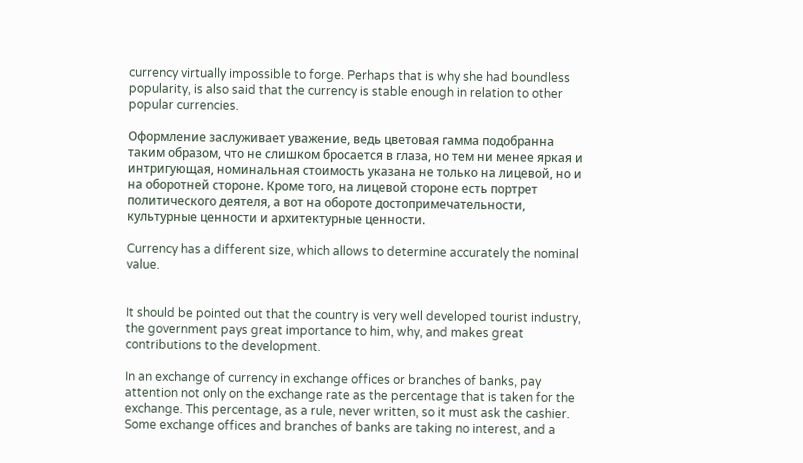currency virtually impossible to forge. Perhaps that is why she had boundless popularity, is also said that the currency is stable enough in relation to other popular currencies.

Оформление заслуживает уважение, ведь цветовая гамма подобранна таким образом, что не слишком бросается в глаза, но тем ни менее яркая и интригующая, номинальная стоимость указана не только на лицевой, но и на оборотней стороне. Кроме того, на лицевой стороне есть портрет политического деятеля, а вот на обороте достопримечательности, культурные ценности и архитектурные ценности.

Currency has a different size, which allows to determine accurately the nominal value.


It should be pointed out that the country is very well developed tourist industry, the government pays great importance to him, why, and makes great contributions to the development.

In an exchange of currency in exchange offices or branches of banks, pay attention not only on the exchange rate as the percentage that is taken for the exchange. This percentage, as a rule, never written, so it must ask the cashier. Some exchange offices and branches of banks are taking no interest, and a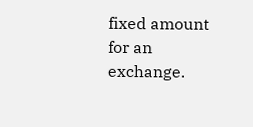fixed amount for an exchange.